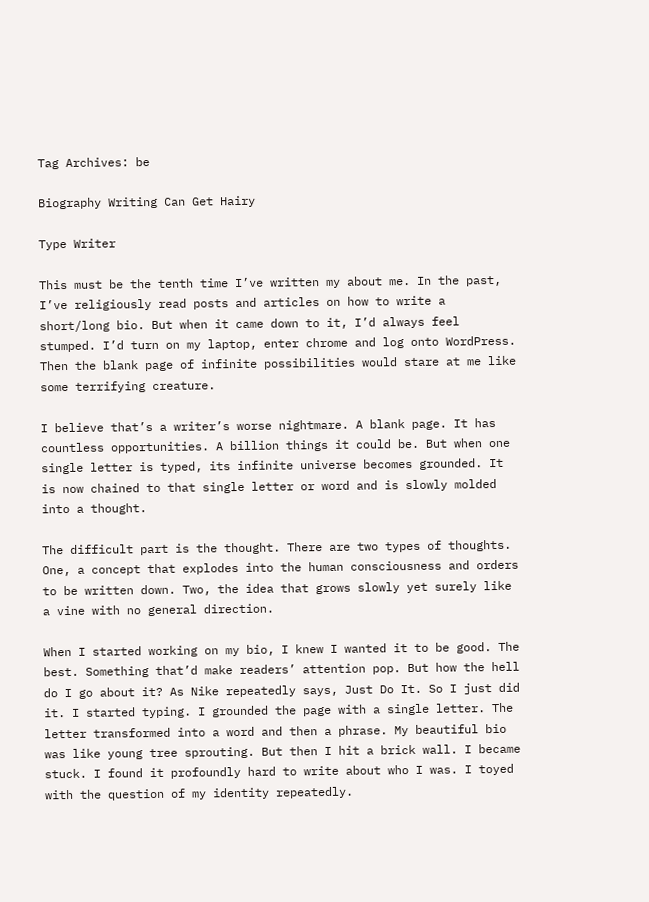Tag Archives: be

Biography Writing Can Get Hairy

Type Writer

This must be the tenth time I’ve written my about me. In the past, I’ve religiously read posts and articles on how to write a short/long bio. But when it came down to it, I’d always feel stumped. I’d turn on my laptop, enter chrome and log onto WordPress. Then the blank page of infinite possibilities would stare at me like some terrifying creature.

I believe that’s a writer’s worse nightmare. A blank page. It has countless opportunities. A billion things it could be. But when one single letter is typed, its infinite universe becomes grounded. It is now chained to that single letter or word and is slowly molded into a thought.

The difficult part is the thought. There are two types of thoughts. One, a concept that explodes into the human consciousness and orders to be written down. Two, the idea that grows slowly yet surely like a vine with no general direction.

When I started working on my bio, I knew I wanted it to be good. The best. Something that’d make readers’ attention pop. But how the hell do I go about it? As Nike repeatedly says, Just Do It. So I just did it. I started typing. I grounded the page with a single letter. The letter transformed into a word and then a phrase. My beautiful bio was like young tree sprouting. But then I hit a brick wall. I became stuck. I found it profoundly hard to write about who I was. I toyed with the question of my identity repeatedly.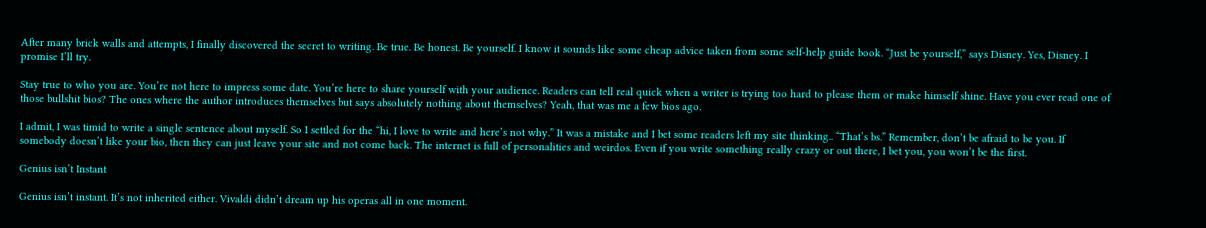After many brick walls and attempts, I finally discovered the secret to writing. Be true. Be honest. Be yourself. I know it sounds like some cheap advice taken from some self-help guide book. “Just be yourself,” says Disney. Yes, Disney. I promise I’ll try.

Stay true to who you are. You’re not here to impress some date. You’re here to share yourself with your audience. Readers can tell real quick when a writer is trying too hard to please them or make himself shine. Have you ever read one of those bullshit bios? The ones where the author introduces themselves but says absolutely nothing about themselves? Yeah, that was me a few bios ago.

I admit, I was timid to write a single sentence about myself. So I settled for the “hi, I love to write and here’s not why.” It was a mistake and I bet some readers left my site thinking.. “That’s bs.” Remember, don’t be afraid to be you. If somebody doesn’t like your bio, then they can just leave your site and not come back. The internet is full of personalities and weirdos. Even if you write something really crazy or out there, I bet you, you won’t be the first.

Genius isn’t Instant

Genius isn’t instant. It’s not inherited either. Vivaldi didn’t dream up his operas all in one moment.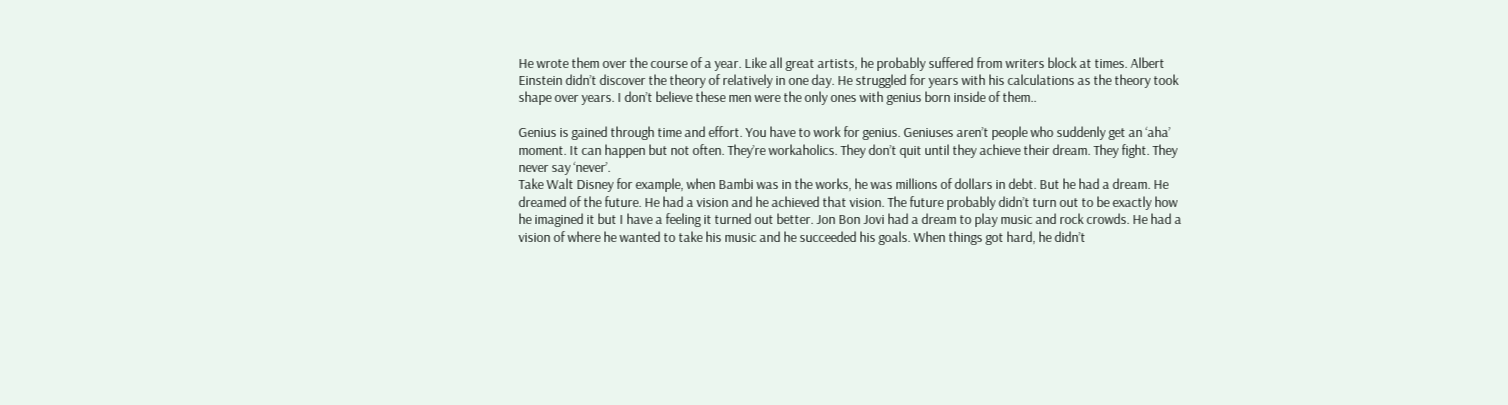He wrote them over the course of a year. Like all great artists, he probably suffered from writers block at times. Albert Einstein didn’t discover the theory of relatively in one day. He struggled for years with his calculations as the theory took shape over years. I don’t believe these men were the only ones with genius born inside of them..

Genius is gained through time and effort. You have to work for genius. Geniuses aren’t people who suddenly get an ‘aha’ moment. It can happen but not often. They’re workaholics. They don’t quit until they achieve their dream. They fight. They never say ‘never’.
Take Walt Disney for example, when Bambi was in the works, he was millions of dollars in debt. But he had a dream. He dreamed of the future. He had a vision and he achieved that vision. The future probably didn’t turn out to be exactly how he imagined it but I have a feeling it turned out better. Jon Bon Jovi had a dream to play music and rock crowds. He had a vision of where he wanted to take his music and he succeeded his goals. When things got hard, he didn’t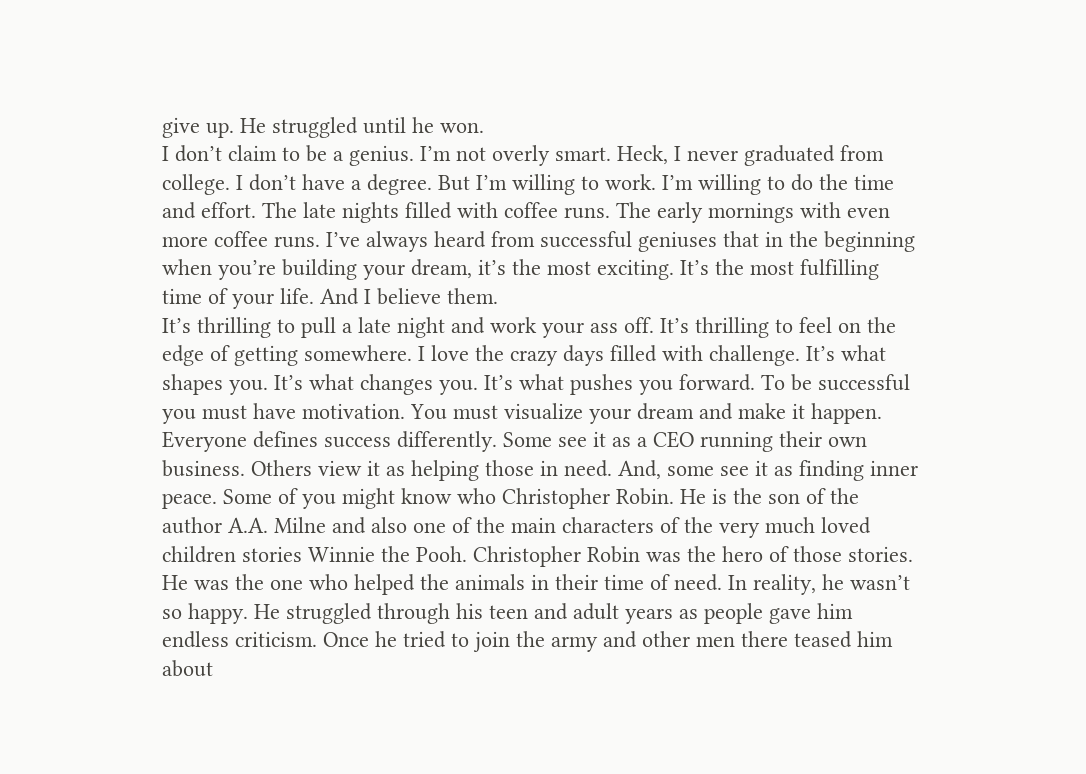give up. He struggled until he won.
I don’t claim to be a genius. I’m not overly smart. Heck, I never graduated from college. I don’t have a degree. But I’m willing to work. I’m willing to do the time and effort. The late nights filled with coffee runs. The early mornings with even more coffee runs. I’ve always heard from successful geniuses that in the beginning when you’re building your dream, it’s the most exciting. It’s the most fulfilling time of your life. And I believe them.
It’s thrilling to pull a late night and work your ass off. It’s thrilling to feel on the edge of getting somewhere. I love the crazy days filled with challenge. It’s what shapes you. It’s what changes you. It’s what pushes you forward. To be successful you must have motivation. You must visualize your dream and make it happen.
Everyone defines success differently. Some see it as a CEO running their own business. Others view it as helping those in need. And, some see it as finding inner peace. Some of you might know who Christopher Robin. He is the son of the author A.A. Milne and also one of the main characters of the very much loved children stories Winnie the Pooh. Christopher Robin was the hero of those stories. He was the one who helped the animals in their time of need. In reality, he wasn’t so happy. He struggled through his teen and adult years as people gave him endless criticism. Once he tried to join the army and other men there teased him about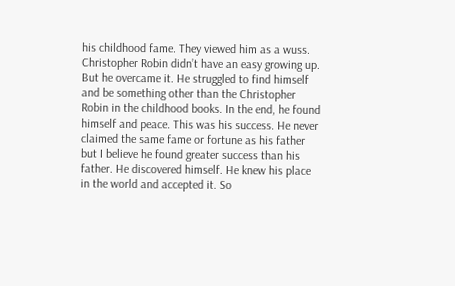his childhood fame. They viewed him as a wuss.
Christopher Robin didn’t have an easy growing up. But he overcame it. He struggled to find himself and be something other than the Christopher Robin in the childhood books. In the end, he found himself and peace. This was his success. He never claimed the same fame or fortune as his father but I believe he found greater success than his father. He discovered himself. He knew his place in the world and accepted it. So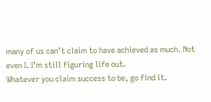many of us can’t claim to have achieved as much. Not even I. I’m still figuring life out.
Whatever you claim success to be, go find it.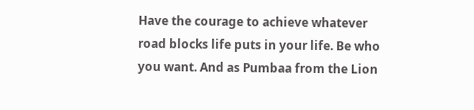Have the courage to achieve whatever road blocks life puts in your life. Be who you want. And as Pumbaa from the Lion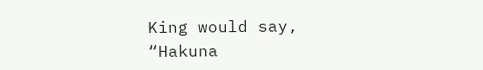King would say, “Hakuna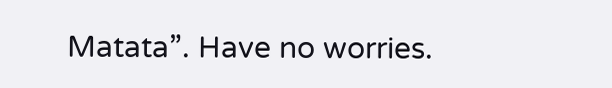Matata”. Have no worries.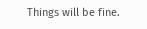Things will be fine.